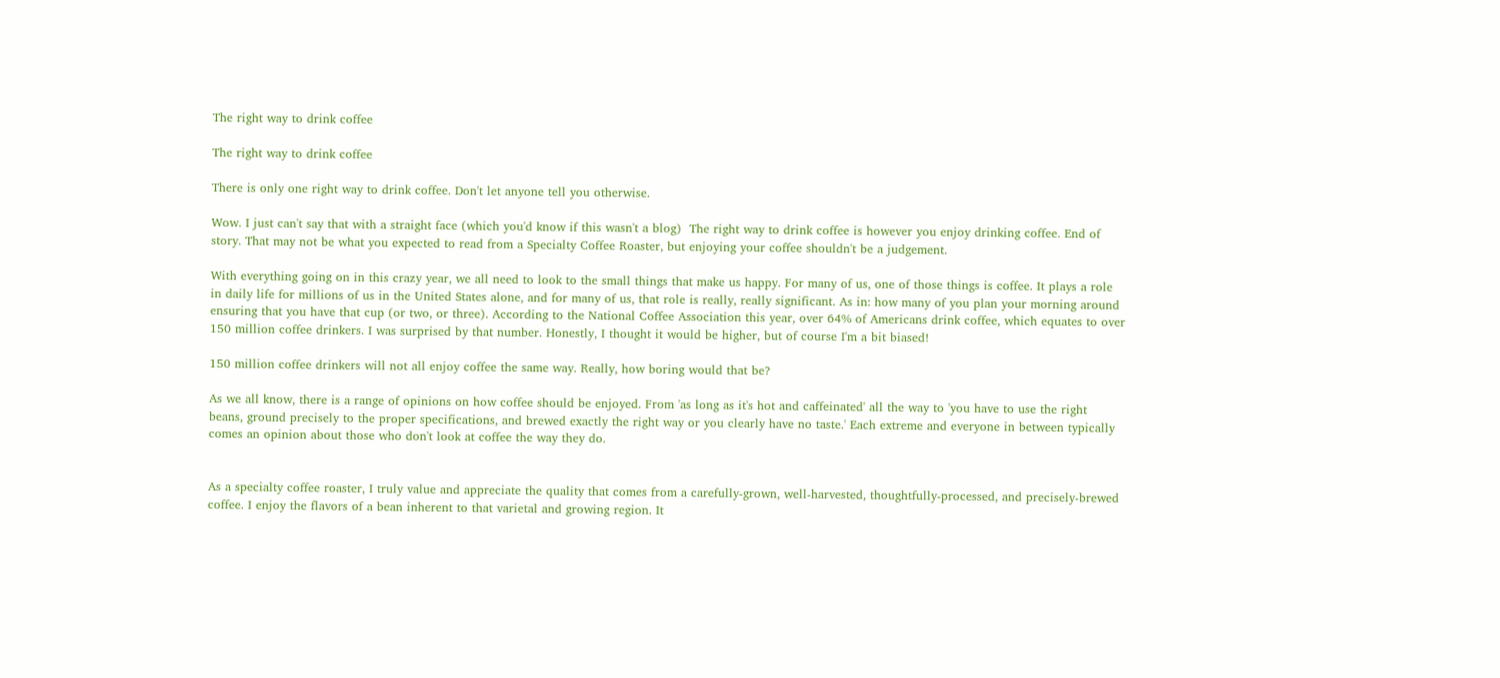The right way to drink coffee

The right way to drink coffee

There is only one right way to drink coffee. Don't let anyone tell you otherwise.

Wow. I just can't say that with a straight face (which you'd know if this wasn't a blog)  The right way to drink coffee is however you enjoy drinking coffee. End of story. That may not be what you expected to read from a Specialty Coffee Roaster, but enjoying your coffee shouldn't be a judgement.

With everything going on in this crazy year, we all need to look to the small things that make us happy. For many of us, one of those things is coffee. It plays a role in daily life for millions of us in the United States alone, and for many of us, that role is really, really significant. As in: how many of you plan your morning around ensuring that you have that cup (or two, or three). According to the National Coffee Association this year, over 64% of Americans drink coffee, which equates to over 150 million coffee drinkers. I was surprised by that number. Honestly, I thought it would be higher, but of course I'm a bit biased!

150 million coffee drinkers will not all enjoy coffee the same way. Really, how boring would that be?

As we all know, there is a range of opinions on how coffee should be enjoyed. From 'as long as it's hot and caffeinated' all the way to 'you have to use the right beans, ground precisely to the proper specifications, and brewed exactly the right way or you clearly have no taste.' Each extreme and everyone in between typically comes an opinion about those who don't look at coffee the way they do.


As a specialty coffee roaster, I truly value and appreciate the quality that comes from a carefully-grown, well-harvested, thoughtfully-processed, and precisely-brewed coffee. I enjoy the flavors of a bean inherent to that varietal and growing region. It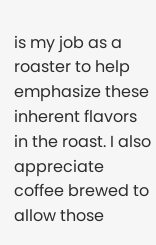is my job as a roaster to help emphasize these inherent flavors in the roast. I also appreciate coffee brewed to allow those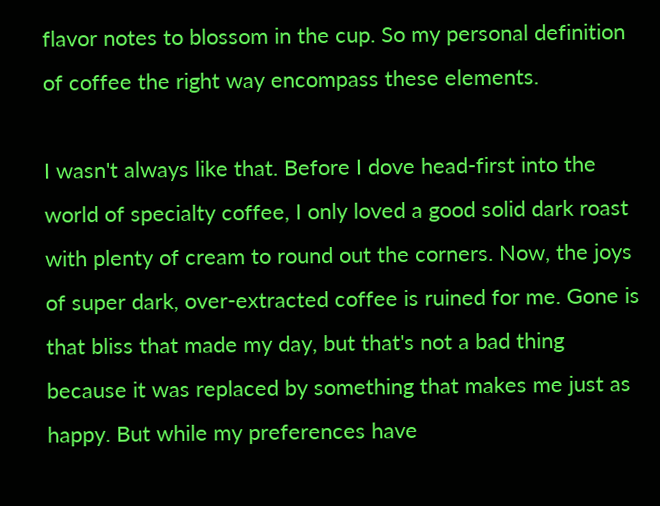flavor notes to blossom in the cup. So my personal definition of coffee the right way encompass these elements.

I wasn't always like that. Before I dove head-first into the world of specialty coffee, I only loved a good solid dark roast with plenty of cream to round out the corners. Now, the joys of super dark, over-extracted coffee is ruined for me. Gone is that bliss that made my day, but that's not a bad thing because it was replaced by something that makes me just as happy. But while my preferences have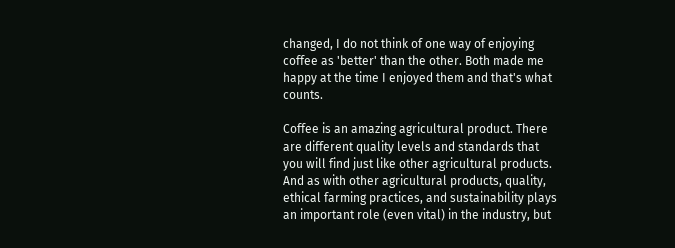changed, I do not think of one way of enjoying coffee as 'better' than the other. Both made me happy at the time I enjoyed them and that's what counts.

Coffee is an amazing agricultural product. There are different quality levels and standards that you will find just like other agricultural products. And as with other agricultural products, quality, ethical farming practices, and sustainability plays an important role (even vital) in the industry, but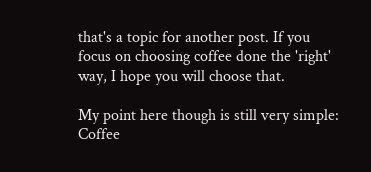that's a topic for another post. If you focus on choosing coffee done the 'right' way, I hope you will choose that.

My point here though is still very simple: Coffee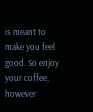is meant to make you feel good. So enjoy your coffee, however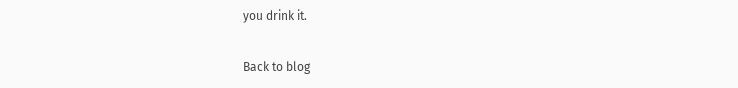you drink it.

Back to blog